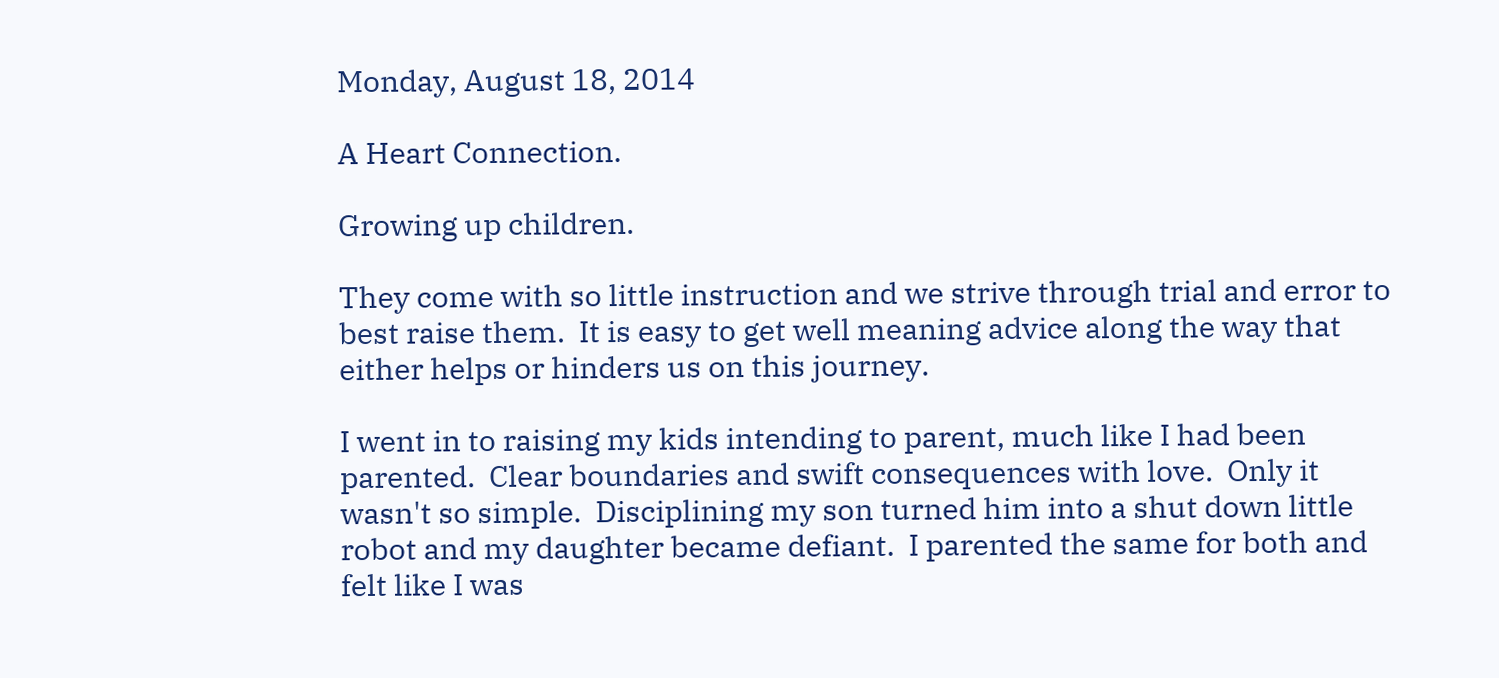Monday, August 18, 2014

A Heart Connection.

Growing up children.

They come with so little instruction and we strive through trial and error to best raise them.  It is easy to get well meaning advice along the way that either helps or hinders us on this journey.

I went in to raising my kids intending to parent, much like I had been parented.  Clear boundaries and swift consequences with love.  Only it wasn't so simple.  Disciplining my son turned him into a shut down little robot and my daughter became defiant.  I parented the same for both and felt like I was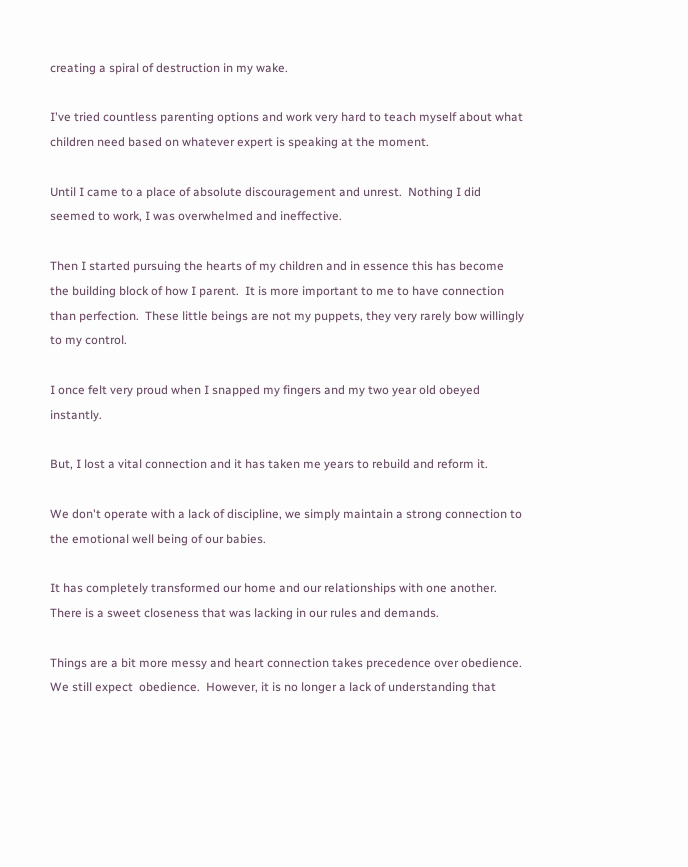creating a spiral of destruction in my wake.

I've tried countless parenting options and work very hard to teach myself about what children need based on whatever expert is speaking at the moment.

Until I came to a place of absolute discouragement and unrest.  Nothing I did seemed to work, I was overwhelmed and ineffective.

Then I started pursuing the hearts of my children and in essence this has become the building block of how I parent.  It is more important to me to have connection than perfection.  These little beings are not my puppets, they very rarely bow willingly to my control.

I once felt very proud when I snapped my fingers and my two year old obeyed instantly.

But, I lost a vital connection and it has taken me years to rebuild and reform it.

We don't operate with a lack of discipline, we simply maintain a strong connection to the emotional well being of our babies.

It has completely transformed our home and our relationships with one another.  There is a sweet closeness that was lacking in our rules and demands.

Things are a bit more messy and heart connection takes precedence over obedience.  We still expect  obedience.  However, it is no longer a lack of understanding that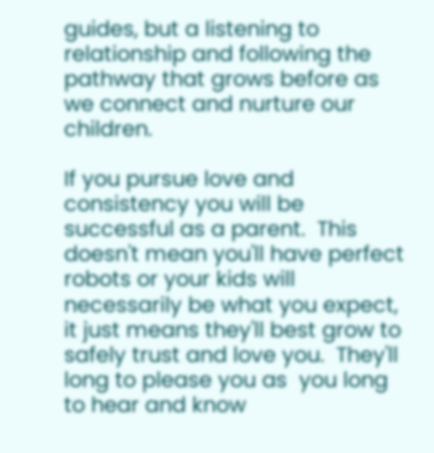guides, but a listening to relationship and following the pathway that grows before as we connect and nurture our children.

If you pursue love and consistency you will be successful as a parent.  This doesn't mean you'll have perfect robots or your kids will necessarily be what you expect, it just means they'll best grow to safely trust and love you.  They'll long to please you as  you long to hear and know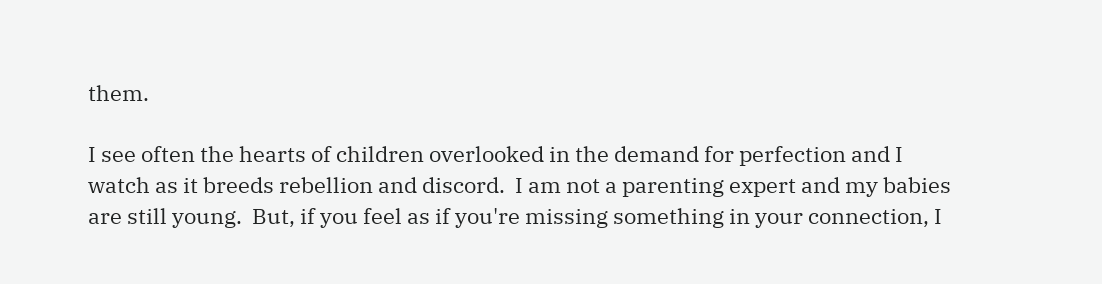them.

I see often the hearts of children overlooked in the demand for perfection and I watch as it breeds rebellion and discord.  I am not a parenting expert and my babies are still young.  But, if you feel as if you're missing something in your connection, I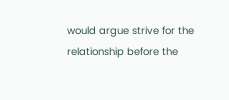would argue strive for the relationship before the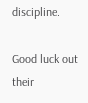discipline.

Good luck out their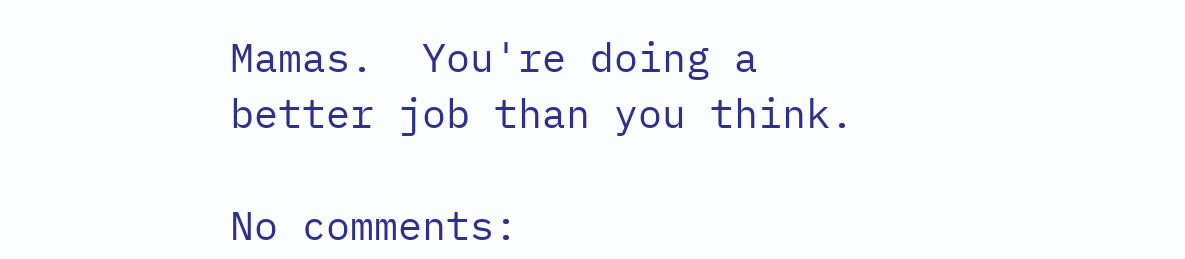Mamas.  You're doing a better job than you think.

No comments: